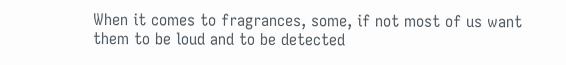When it comes to fragrances, some, if not most of us want them to be loud and to be detected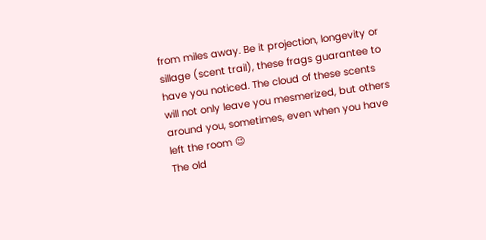from miles away. Be it projection, longevity or sillage (scent trail), these frags guarantee to have you noticed. The cloud of these scents will not only leave you mesmerized, but others around you, sometimes, even when you have left the room 😉
The old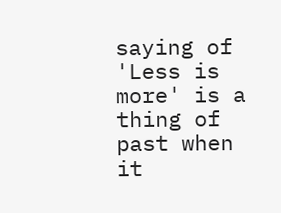saying of 'Less is more' is a thing of past when it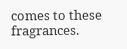comes to these fragrances.